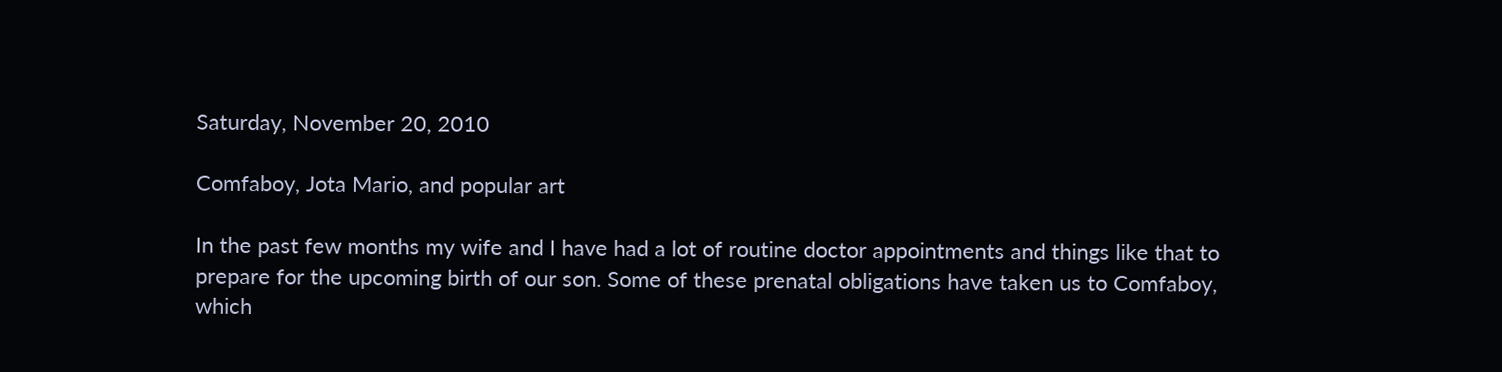Saturday, November 20, 2010

Comfaboy, Jota Mario, and popular art

In the past few months my wife and I have had a lot of routine doctor appointments and things like that to prepare for the upcoming birth of our son. Some of these prenatal obligations have taken us to Comfaboy, which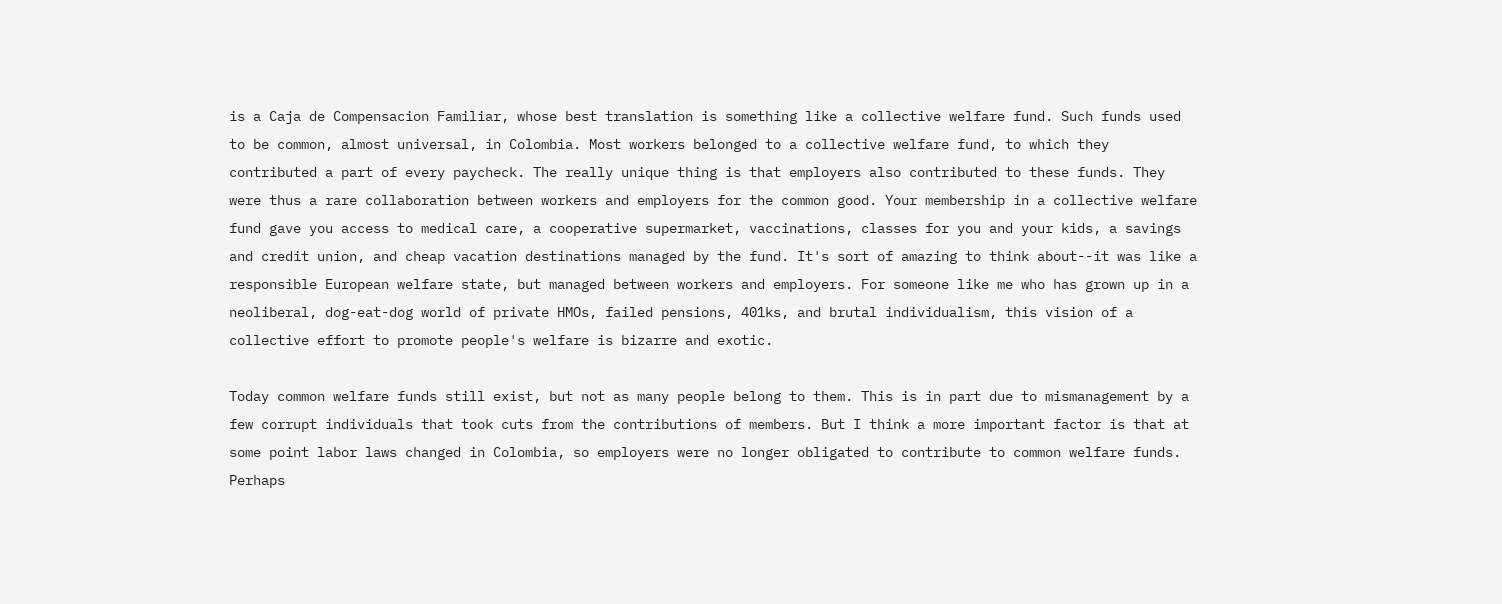is a Caja de Compensacion Familiar, whose best translation is something like a collective welfare fund. Such funds used to be common, almost universal, in Colombia. Most workers belonged to a collective welfare fund, to which they contributed a part of every paycheck. The really unique thing is that employers also contributed to these funds. They were thus a rare collaboration between workers and employers for the common good. Your membership in a collective welfare fund gave you access to medical care, a cooperative supermarket, vaccinations, classes for you and your kids, a savings and credit union, and cheap vacation destinations managed by the fund. It's sort of amazing to think about--it was like a responsible European welfare state, but managed between workers and employers. For someone like me who has grown up in a neoliberal, dog-eat-dog world of private HMOs, failed pensions, 401ks, and brutal individualism, this vision of a collective effort to promote people's welfare is bizarre and exotic.

Today common welfare funds still exist, but not as many people belong to them. This is in part due to mismanagement by a few corrupt individuals that took cuts from the contributions of members. But I think a more important factor is that at some point labor laws changed in Colombia, so employers were no longer obligated to contribute to common welfare funds. Perhaps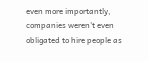even more importantly, companies weren't even obligated to hire people as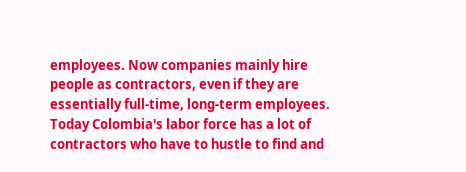employees. Now companies mainly hire people as contractors, even if they are essentially full-time, long-term employees. Today Colombia's labor force has a lot of contractors who have to hustle to find and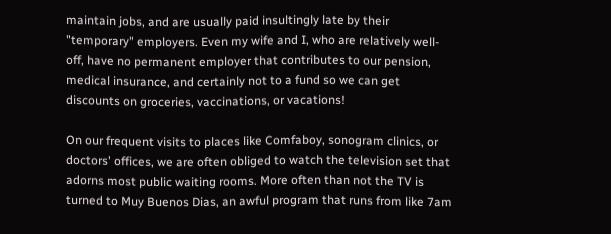maintain jobs, and are usually paid insultingly late by their "temporary" employers. Even my wife and I, who are relatively well-off, have no permanent employer that contributes to our pension, medical insurance, and certainly not to a fund so we can get discounts on groceries, vaccinations, or vacations!

On our frequent visits to places like Comfaboy, sonogram clinics, or doctors' offices, we are often obliged to watch the television set that adorns most public waiting rooms. More often than not the TV is turned to Muy Buenos Dias, an awful program that runs from like 7am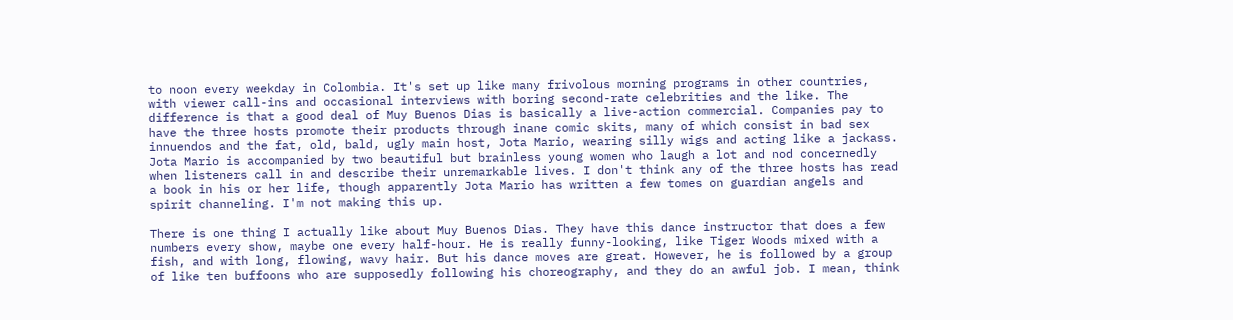to noon every weekday in Colombia. It's set up like many frivolous morning programs in other countries, with viewer call-ins and occasional interviews with boring second-rate celebrities and the like. The difference is that a good deal of Muy Buenos Dias is basically a live-action commercial. Companies pay to have the three hosts promote their products through inane comic skits, many of which consist in bad sex innuendos and the fat, old, bald, ugly main host, Jota Mario, wearing silly wigs and acting like a jackass. Jota Mario is accompanied by two beautiful but brainless young women who laugh a lot and nod concernedly when listeners call in and describe their unremarkable lives. I don't think any of the three hosts has read a book in his or her life, though apparently Jota Mario has written a few tomes on guardian angels and spirit channeling. I'm not making this up.

There is one thing I actually like about Muy Buenos Dias. They have this dance instructor that does a few numbers every show, maybe one every half-hour. He is really funny-looking, like Tiger Woods mixed with a fish, and with long, flowing, wavy hair. But his dance moves are great. However, he is followed by a group of like ten buffoons who are supposedly following his choreography, and they do an awful job. I mean, think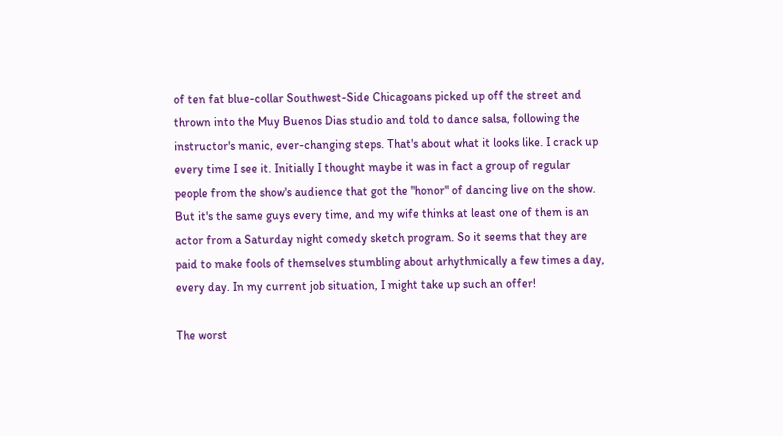of ten fat blue-collar Southwest-Side Chicagoans picked up off the street and thrown into the Muy Buenos Dias studio and told to dance salsa, following the instructor's manic, ever-changing steps. That's about what it looks like. I crack up every time I see it. Initially I thought maybe it was in fact a group of regular people from the show's audience that got the "honor" of dancing live on the show. But it's the same guys every time, and my wife thinks at least one of them is an actor from a Saturday night comedy sketch program. So it seems that they are paid to make fools of themselves stumbling about arhythmically a few times a day, every day. In my current job situation, I might take up such an offer!

The worst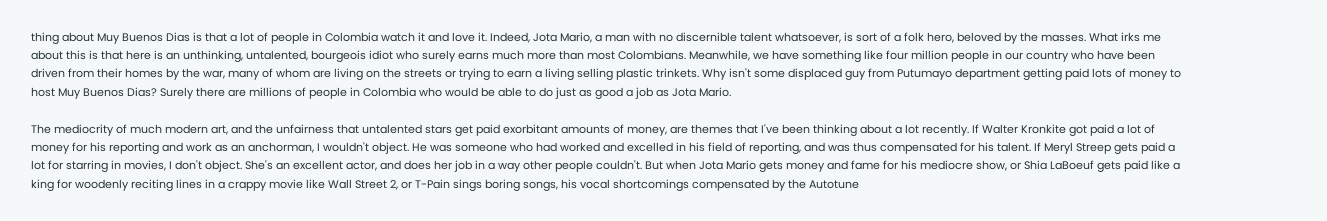thing about Muy Buenos Dias is that a lot of people in Colombia watch it and love it. Indeed, Jota Mario, a man with no discernible talent whatsoever, is sort of a folk hero, beloved by the masses. What irks me about this is that here is an unthinking, untalented, bourgeois idiot who surely earns much more than most Colombians. Meanwhile, we have something like four million people in our country who have been driven from their homes by the war, many of whom are living on the streets or trying to earn a living selling plastic trinkets. Why isn't some displaced guy from Putumayo department getting paid lots of money to host Muy Buenos Dias? Surely there are millions of people in Colombia who would be able to do just as good a job as Jota Mario.

The mediocrity of much modern art, and the unfairness that untalented stars get paid exorbitant amounts of money, are themes that I've been thinking about a lot recently. If Walter Kronkite got paid a lot of money for his reporting and work as an anchorman, I wouldn't object. He was someone who had worked and excelled in his field of reporting, and was thus compensated for his talent. If Meryl Streep gets paid a lot for starring in movies, I don't object. She's an excellent actor, and does her job in a way other people couldn't. But when Jota Mario gets money and fame for his mediocre show, or Shia LaBoeuf gets paid like a king for woodenly reciting lines in a crappy movie like Wall Street 2, or T-Pain sings boring songs, his vocal shortcomings compensated by the Autotune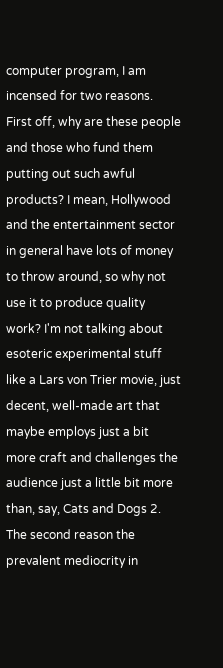computer program, I am incensed for two reasons. First off, why are these people and those who fund them putting out such awful products? I mean, Hollywood and the entertainment sector in general have lots of money to throw around, so why not use it to produce quality work? I'm not talking about esoteric experimental stuff like a Lars von Trier movie, just decent, well-made art that maybe employs just a bit more craft and challenges the audience just a little bit more than, say, Cats and Dogs 2. The second reason the prevalent mediocrity in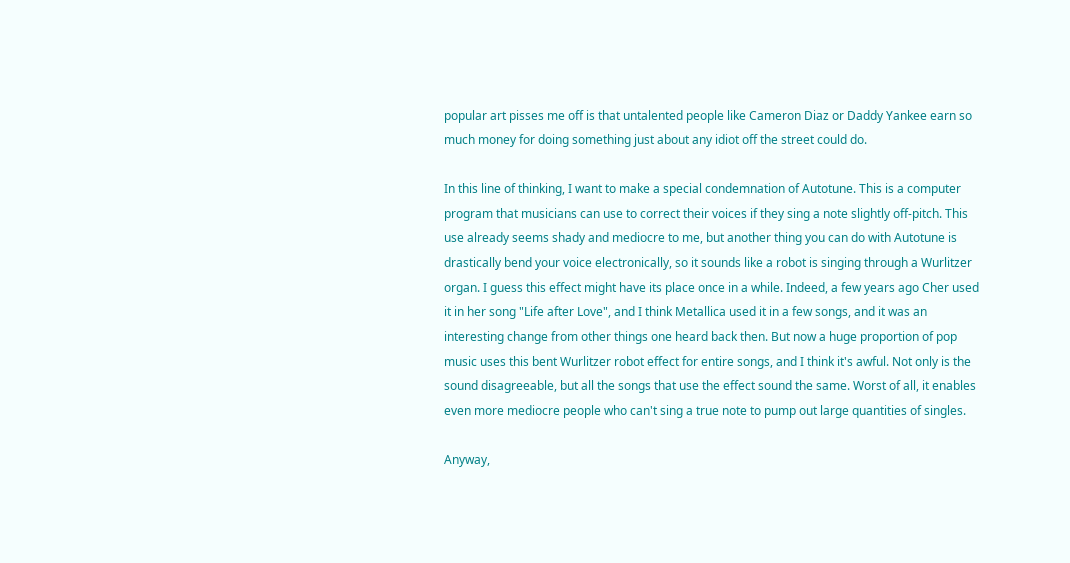popular art pisses me off is that untalented people like Cameron Diaz or Daddy Yankee earn so much money for doing something just about any idiot off the street could do.

In this line of thinking, I want to make a special condemnation of Autotune. This is a computer program that musicians can use to correct their voices if they sing a note slightly off-pitch. This use already seems shady and mediocre to me, but another thing you can do with Autotune is drastically bend your voice electronically, so it sounds like a robot is singing through a Wurlitzer organ. I guess this effect might have its place once in a while. Indeed, a few years ago Cher used it in her song "Life after Love", and I think Metallica used it in a few songs, and it was an interesting change from other things one heard back then. But now a huge proportion of pop music uses this bent Wurlitzer robot effect for entire songs, and I think it's awful. Not only is the sound disagreeable, but all the songs that use the effect sound the same. Worst of all, it enables even more mediocre people who can't sing a true note to pump out large quantities of singles.

Anyway,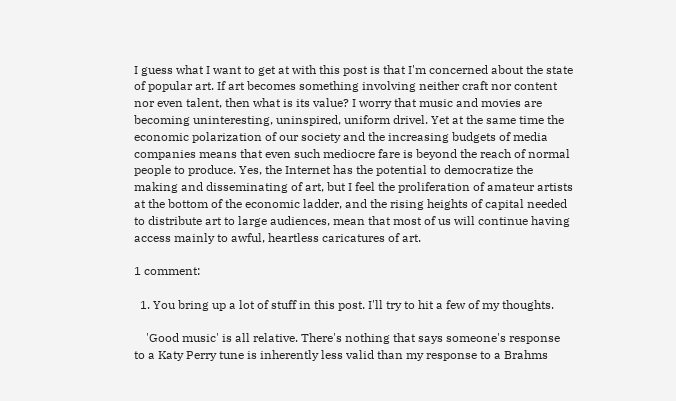I guess what I want to get at with this post is that I'm concerned about the state of popular art. If art becomes something involving neither craft nor content nor even talent, then what is its value? I worry that music and movies are becoming uninteresting, uninspired, uniform drivel. Yet at the same time the economic polarization of our society and the increasing budgets of media companies means that even such mediocre fare is beyond the reach of normal people to produce. Yes, the Internet has the potential to democratize the making and disseminating of art, but I feel the proliferation of amateur artists at the bottom of the economic ladder, and the rising heights of capital needed to distribute art to large audiences, mean that most of us will continue having access mainly to awful, heartless caricatures of art.

1 comment:

  1. You bring up a lot of stuff in this post. I'll try to hit a few of my thoughts.

    'Good music' is all relative. There's nothing that says someone's response to a Katy Perry tune is inherently less valid than my response to a Brahms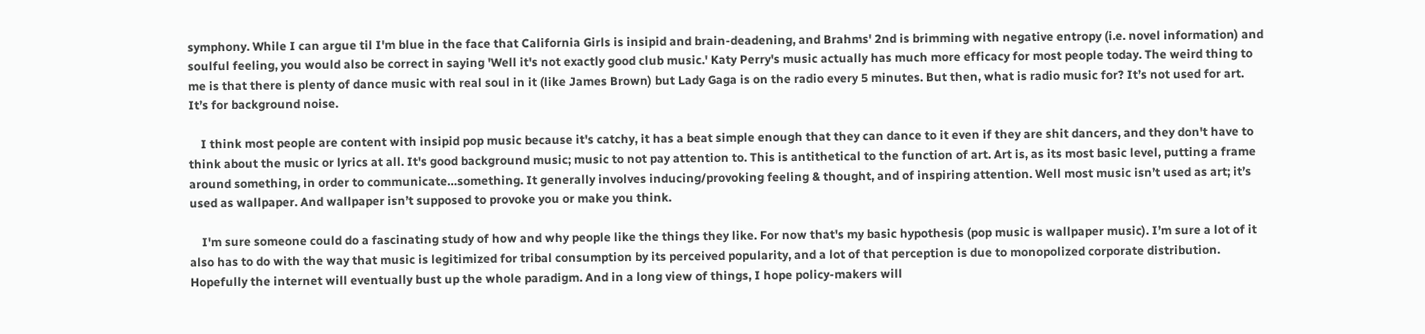symphony. While I can argue til I'm blue in the face that California Girls is insipid and brain-deadening, and Brahms' 2nd is brimming with negative entropy (i.e. novel information) and soulful feeling, you would also be correct in saying 'Well it's not exactly good club music.' Katy Perry's music actually has much more efficacy for most people today. The weird thing to me is that there is plenty of dance music with real soul in it (like James Brown) but Lady Gaga is on the radio every 5 minutes. But then, what is radio music for? It’s not used for art. It’s for background noise.

    I think most people are content with insipid pop music because it's catchy, it has a beat simple enough that they can dance to it even if they are shit dancers, and they don't have to think about the music or lyrics at all. It's good background music; music to not pay attention to. This is antithetical to the function of art. Art is, as its most basic level, putting a frame around something, in order to communicate…something. It generally involves inducing/provoking feeling & thought, and of inspiring attention. Well most music isn’t used as art; it’s used as wallpaper. And wallpaper isn’t supposed to provoke you or make you think.

    I'm sure someone could do a fascinating study of how and why people like the things they like. For now that's my basic hypothesis (pop music is wallpaper music). I’m sure a lot of it also has to do with the way that music is legitimized for tribal consumption by its perceived popularity, and a lot of that perception is due to monopolized corporate distribution. Hopefully the internet will eventually bust up the whole paradigm. And in a long view of things, I hope policy-makers will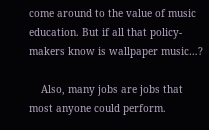come around to the value of music education. But if all that policy-makers know is wallpaper music…?

    Also, many jobs are jobs that most anyone could perform.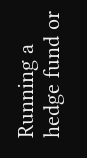Running a hedge fund or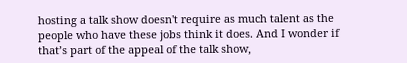hosting a talk show doesn't require as much talent as the people who have these jobs think it does. And I wonder if that’s part of the appeal of the talk show,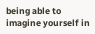being able to imagine yourself in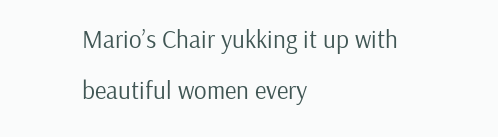Mario’s Chair yukking it up with beautiful women every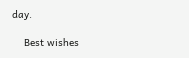day.

    Best wishes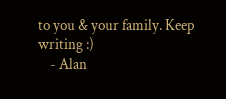to you & your family. Keep writing :)
    - Alan